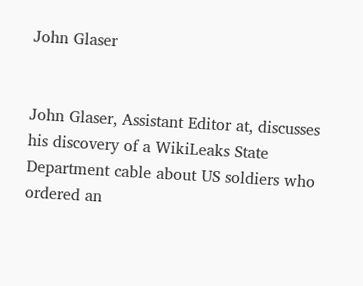John Glaser


John Glaser, Assistant Editor at, discusses his discovery of a WikiLeaks State Department cable about US soldiers who ordered an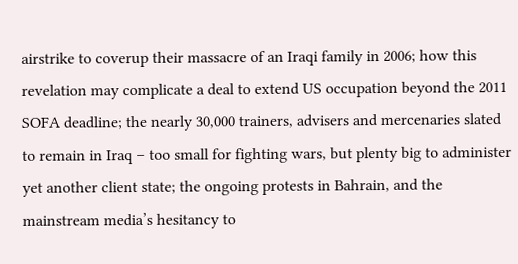airstrike to coverup their massacre of an Iraqi family in 2006; how this revelation may complicate a deal to extend US occupation beyond the 2011 SOFA deadline; the nearly 30,000 trainers, advisers and mercenaries slated to remain in Iraq – too small for fighting wars, but plenty big to administer yet another client state; the ongoing protests in Bahrain, and the mainstream media’s hesitancy to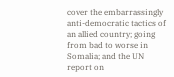cover the embarrassingly anti-democratic tactics of an allied country; going from bad to worse in Somalia; and the UN report on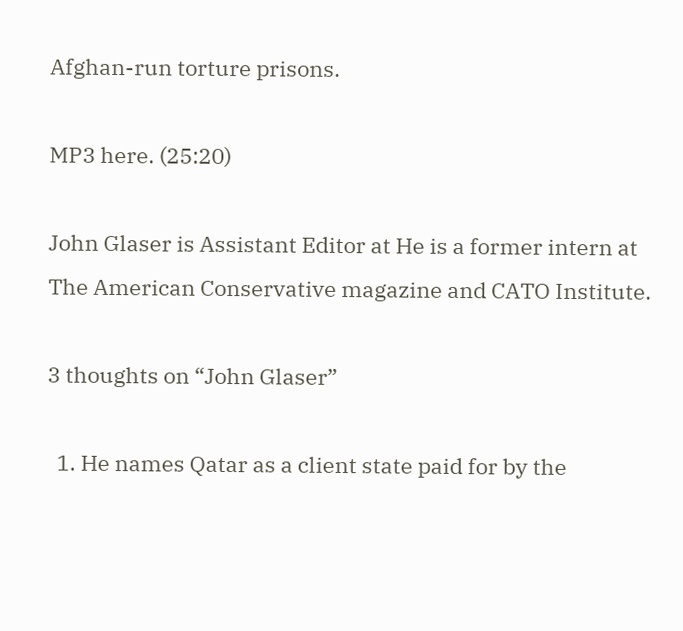Afghan-run torture prisons.

MP3 here. (25:20)

John Glaser is Assistant Editor at He is a former intern at The American Conservative magazine and CATO Institute.

3 thoughts on “John Glaser”

  1. He names Qatar as a client state paid for by the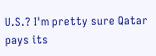U.S.? I'm pretty sure Qatar pays its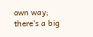own way; there's a big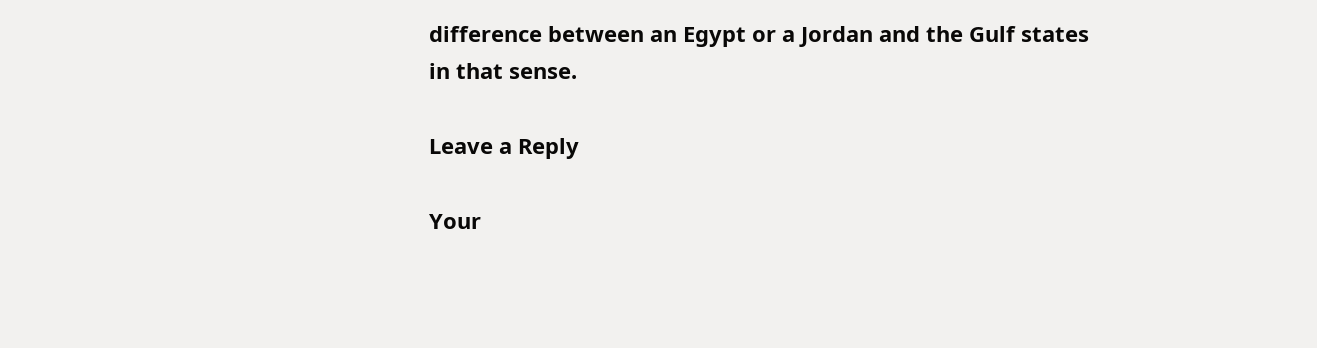difference between an Egypt or a Jordan and the Gulf states in that sense.

Leave a Reply

Your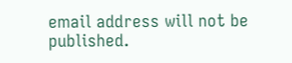email address will not be published.